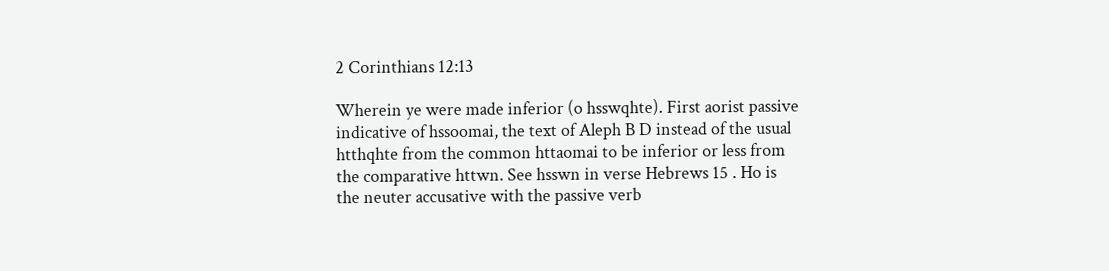2 Corinthians 12:13

Wherein ye were made inferior (o hsswqhte). First aorist passive indicative of hssoomai, the text of Aleph B D instead of the usual htthqhte from the common httaomai to be inferior or less from the comparative httwn. See hsswn in verse Hebrews 15 . Ho is the neuter accusative with the passive verb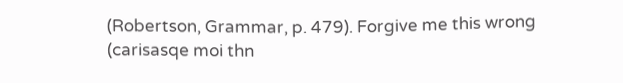(Robertson, Grammar, p. 479). Forgive me this wrong (carisasqe moi thn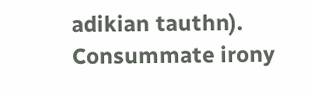adikian tauthn). Consummate irony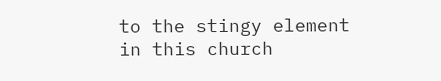to the stingy element in this church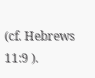(cf. Hebrews 11:9 ).